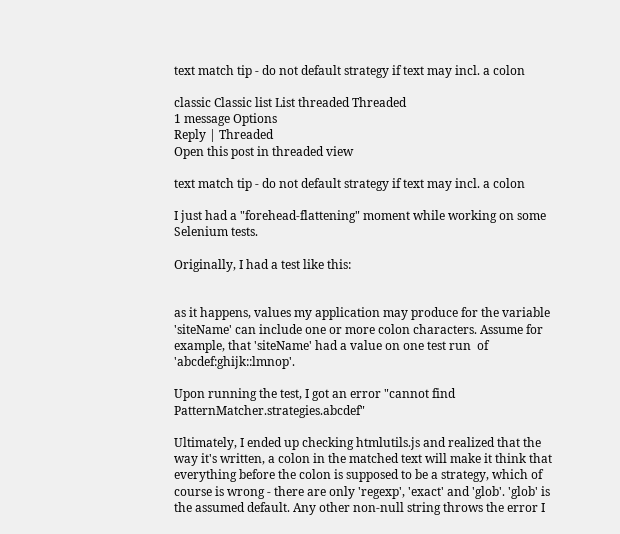text match tip - do not default strategy if text may incl. a colon

classic Classic list List threaded Threaded
1 message Options
Reply | Threaded
Open this post in threaded view

text match tip - do not default strategy if text may incl. a colon

I just had a "forehead-flattening" moment while working on some Selenium tests.

Originally, I had a test like this:


as it happens, values my application may produce for the variable 'siteName' can include one or more colon characters. Assume for example, that 'siteName' had a value on one test run  of 'abcdef:ghijk::lmnop'.

Upon running the test, I got an error "cannot find PatternMatcher.strategies.abcdef"

Ultimately, I ended up checking htmlutils.js and realized that the way it's written, a colon in the matched text will make it think that everything before the colon is supposed to be a strategy, which of course is wrong - there are only 'regexp', 'exact' and 'glob'. 'glob' is the assumed default. Any other non-null string throws the error I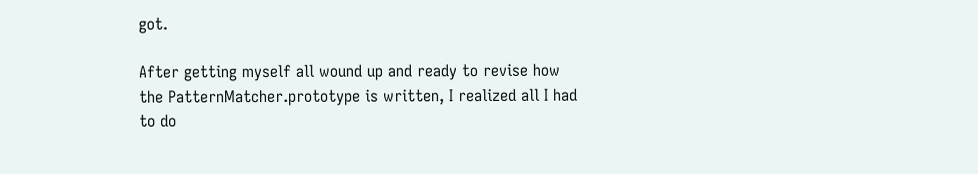got.

After getting myself all wound up and ready to revise how the PatternMatcher.prototype is written, I realized all I had to do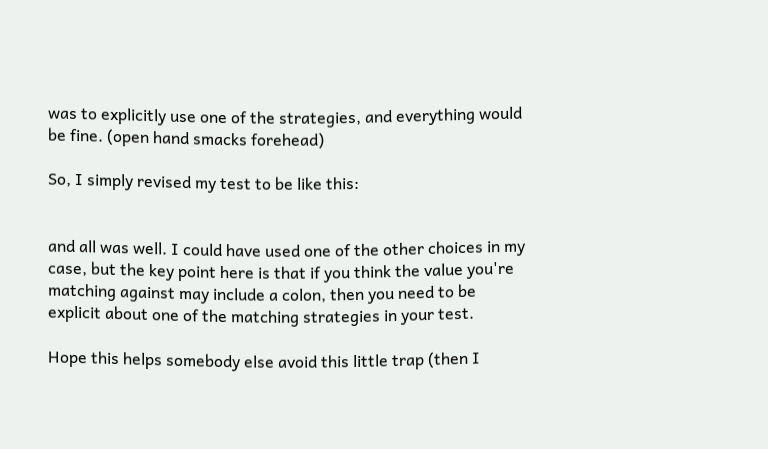was to explicitly use one of the strategies, and everything would be fine. (open hand smacks forehead)

So, I simply revised my test to be like this:


and all was well. I could have used one of the other choices in my case, but the key point here is that if you think the value you're matching against may include a colon, then you need to be explicit about one of the matching strategies in your test.

Hope this helps somebody else avoid this little trap (then I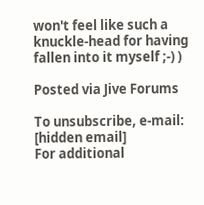won't feel like such a knuckle-head for having fallen into it myself ;-) )

Posted via Jive Forums

To unsubscribe, e-mail: [hidden email]
For additional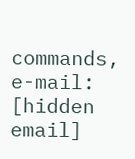commands, e-mail: [hidden email]